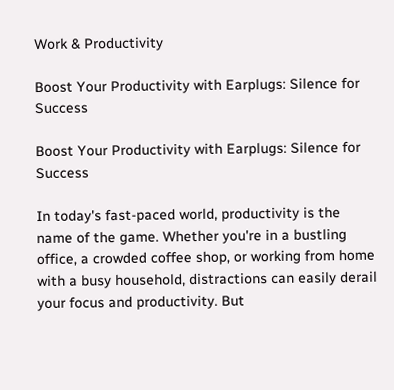Work & Productivity

Boost Your Productivity with Earplugs: Silence for Success

Boost Your Productivity with Earplugs: Silence for Success

In today's fast-paced world, productivity is the name of the game. Whether you're in a bustling office, a crowded coffee shop, or working from home with a busy household, distractions can easily derail your focus and productivity. But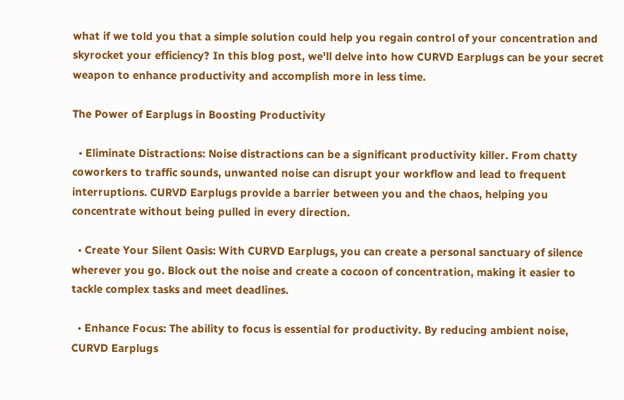what if we told you that a simple solution could help you regain control of your concentration and skyrocket your efficiency? In this blog post, we'll delve into how CURVD Earplugs can be your secret weapon to enhance productivity and accomplish more in less time.

The Power of Earplugs in Boosting Productivity

  • Eliminate Distractions: Noise distractions can be a significant productivity killer. From chatty coworkers to traffic sounds, unwanted noise can disrupt your workflow and lead to frequent interruptions. CURVD Earplugs provide a barrier between you and the chaos, helping you concentrate without being pulled in every direction.

  • Create Your Silent Oasis: With CURVD Earplugs, you can create a personal sanctuary of silence wherever you go. Block out the noise and create a cocoon of concentration, making it easier to tackle complex tasks and meet deadlines.

  • Enhance Focus: The ability to focus is essential for productivity. By reducing ambient noise, CURVD Earplugs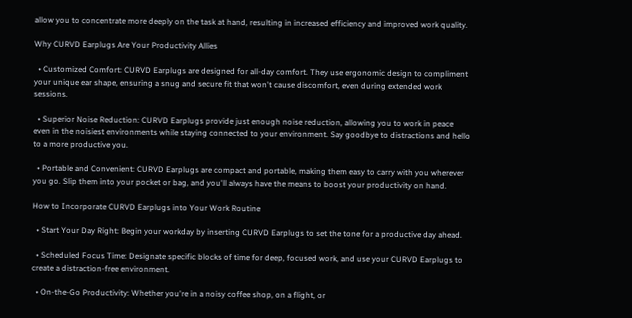allow you to concentrate more deeply on the task at hand, resulting in increased efficiency and improved work quality.

Why CURVD Earplugs Are Your Productivity Allies

  • Customized Comfort: CURVD Earplugs are designed for all-day comfort. They use ergonomic design to compliment your unique ear shape, ensuring a snug and secure fit that won't cause discomfort, even during extended work sessions.

  • Superior Noise Reduction: CURVD Earplugs provide just enough noise reduction, allowing you to work in peace even in the noisiest environments while staying connected to your environment. Say goodbye to distractions and hello to a more productive you.

  • Portable and Convenient: CURVD Earplugs are compact and portable, making them easy to carry with you wherever you go. Slip them into your pocket or bag, and you'll always have the means to boost your productivity on hand.

How to Incorporate CURVD Earplugs into Your Work Routine

  • Start Your Day Right: Begin your workday by inserting CURVD Earplugs to set the tone for a productive day ahead.

  • Scheduled Focus Time: Designate specific blocks of time for deep, focused work, and use your CURVD Earplugs to create a distraction-free environment.

  • On-the-Go Productivity: Whether you're in a noisy coffee shop, on a flight, or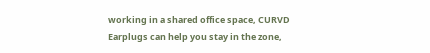working in a shared office space, CURVD Earplugs can help you stay in the zone,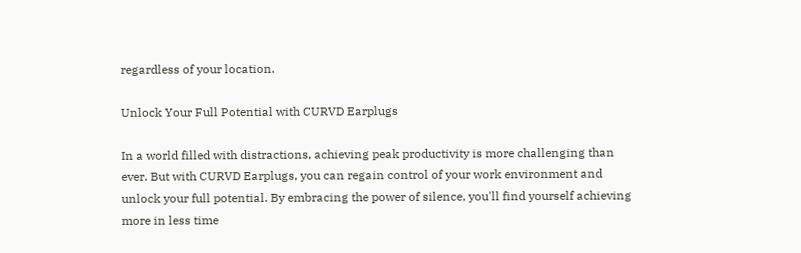regardless of your location.

Unlock Your Full Potential with CURVD Earplugs

In a world filled with distractions, achieving peak productivity is more challenging than ever. But with CURVD Earplugs, you can regain control of your work environment and unlock your full potential. By embracing the power of silence, you'll find yourself achieving more in less time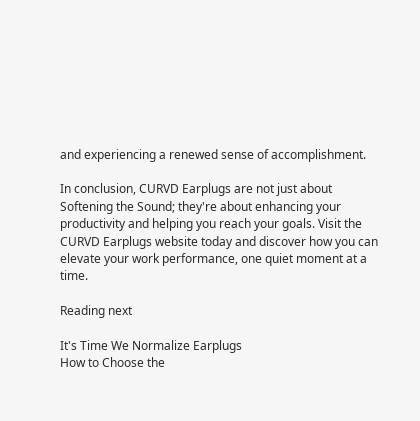and experiencing a renewed sense of accomplishment.

In conclusion, CURVD Earplugs are not just about Softening the Sound; they're about enhancing your productivity and helping you reach your goals. Visit the CURVD Earplugs website today and discover how you can elevate your work performance, one quiet moment at a time.

Reading next

It's Time We Normalize Earplugs
How to Choose the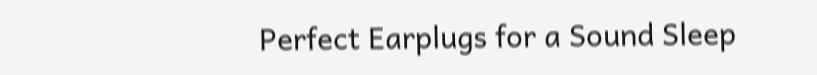Perfect Earplugs for a Sound Sleep